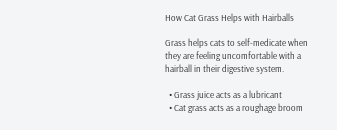How Cat Grass Helps with Hairballs

Grass helps cats to self-medicate when they are feeling uncomfortable with a hairball in their digestive system.

  • Grass juice acts as a lubricant
  • Cat grass acts as a roughage broom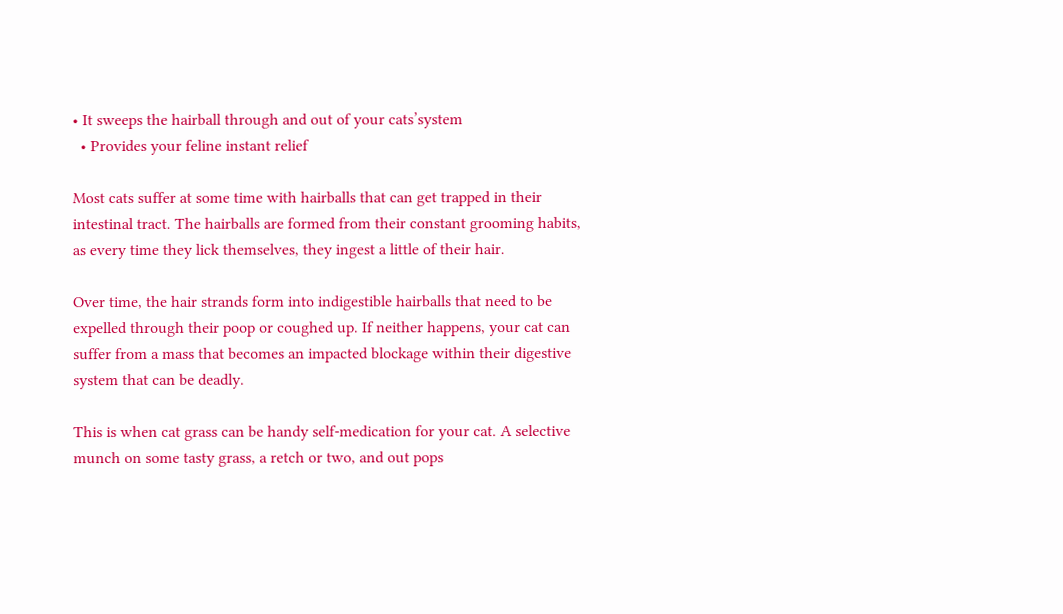• It sweeps the hairball through and out of your cats’system
  • Provides your feline instant relief

Most cats suffer at some time with hairballs that can get trapped in their intestinal tract. The hairballs are formed from their constant grooming habits, as every time they lick themselves, they ingest a little of their hair.

Over time, the hair strands form into indigestible hairballs that need to be expelled through their poop or coughed up. If neither happens, your cat can suffer from a mass that becomes an impacted blockage within their digestive system that can be deadly.

This is when cat grass can be handy self-medication for your cat. A selective munch on some tasty grass, a retch or two, and out pops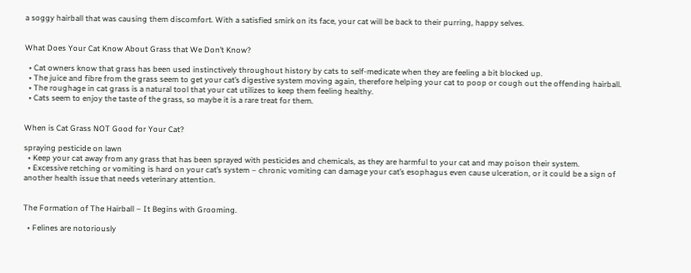a soggy hairball that was causing them discomfort. With a satisfied smirk on its face, your cat will be back to their purring, happy selves.


What Does Your Cat Know About Grass that We Don’t Know?

  • Cat owners know that grass has been used instinctively throughout history by cats to self-medicate when they are feeling a bit blocked up.
  • The juice and fibre from the grass seem to get your cat’s digestive system moving again, therefore helping your cat to poop or cough out the offending hairball.
  • The roughage in cat grass is a natural tool that your cat utilizes to keep them feeling healthy.
  • Cats seem to enjoy the taste of the grass, so maybe it is a rare treat for them.


When is Cat Grass NOT Good for Your Cat?

spraying pesticide on lawn
  • Keep your cat away from any grass that has been sprayed with pesticides and chemicals, as they are harmful to your cat and may poison their system.
  • Excessive retching or vomiting is hard on your cat’s system – chronic vomiting can damage your cat’s esophagus even cause ulceration, or it could be a sign of another health issue that needs veterinary attention.


The Formation of The Hairball – It Begins with Grooming.

  • Felines are notoriously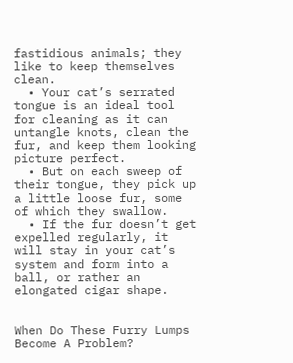fastidious animals; they like to keep themselves clean.
  • Your cat’s serrated tongue is an ideal tool for cleaning as it can untangle knots, clean the fur, and keep them looking picture perfect.
  • But on each sweep of their tongue, they pick up a little loose fur, some of which they swallow.
  • If the fur doesn’t get expelled regularly, it will stay in your cat’s system and form into a ball, or rather an elongated cigar shape.


When Do These Furry Lumps Become A Problem?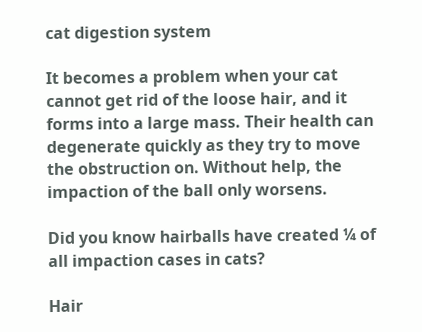cat digestion system

It becomes a problem when your cat cannot get rid of the loose hair, and it forms into a large mass. Their health can degenerate quickly as they try to move the obstruction on. Without help, the impaction of the ball only worsens.

Did you know hairballs have created ¼ of all impaction cases in cats?

Hair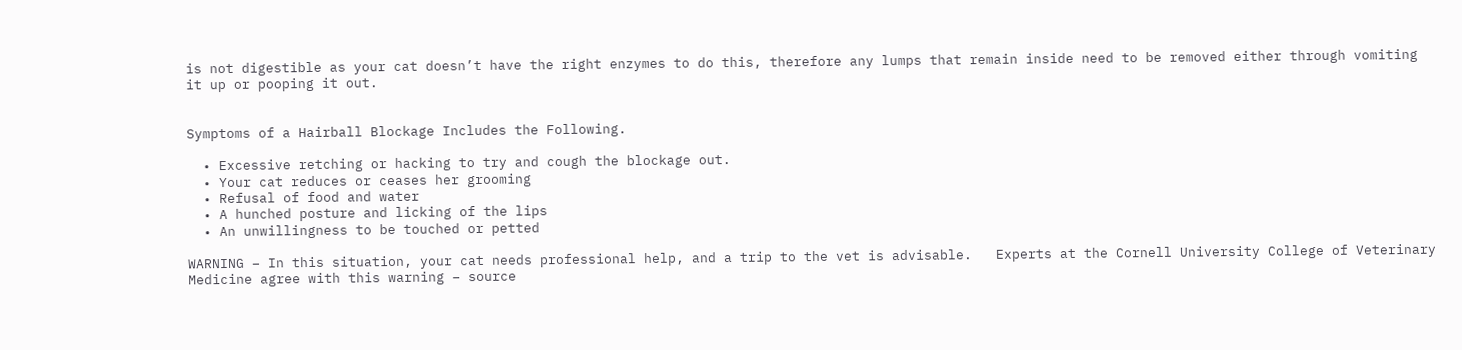is not digestible as your cat doesn’t have the right enzymes to do this, therefore any lumps that remain inside need to be removed either through vomiting it up or pooping it out.


Symptoms of a Hairball Blockage Includes the Following.

  • Excessive retching or hacking to try and cough the blockage out.
  • Your cat reduces or ceases her grooming
  • Refusal of food and water
  • A hunched posture and licking of the lips
  • An unwillingness to be touched or petted

WARNING – In this situation, your cat needs professional help, and a trip to the vet is advisable.   Experts at the Cornell University College of Veterinary Medicine agree with this warning – source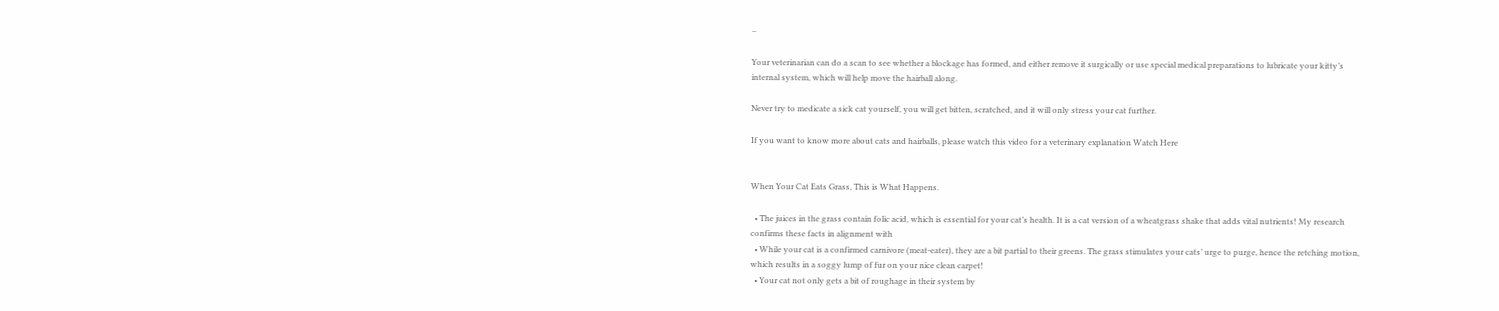–

Your veterinarian can do a scan to see whether a blockage has formed, and either remove it surgically or use special medical preparations to lubricate your kitty’s internal system, which will help move the hairball along.

Never try to medicate a sick cat yourself, you will get bitten, scratched, and it will only stress your cat further.

If you want to know more about cats and hairballs, please watch this video for a veterinary explanation Watch Here


When Your Cat Eats Grass, This is What Happens.

  • The juices in the grass contain folic acid, which is essential for your cat’s health. It is a cat version of a wheatgrass shake that adds vital nutrients! My research confirms these facts in alignment with
  • While your cat is a confirmed carnivore (meat-eater), they are a bit partial to their greens. The grass stimulates your cats’ urge to purge, hence the retching motion, which results in a soggy lump of fur on your nice clean carpet!
  • Your cat not only gets a bit of roughage in their system by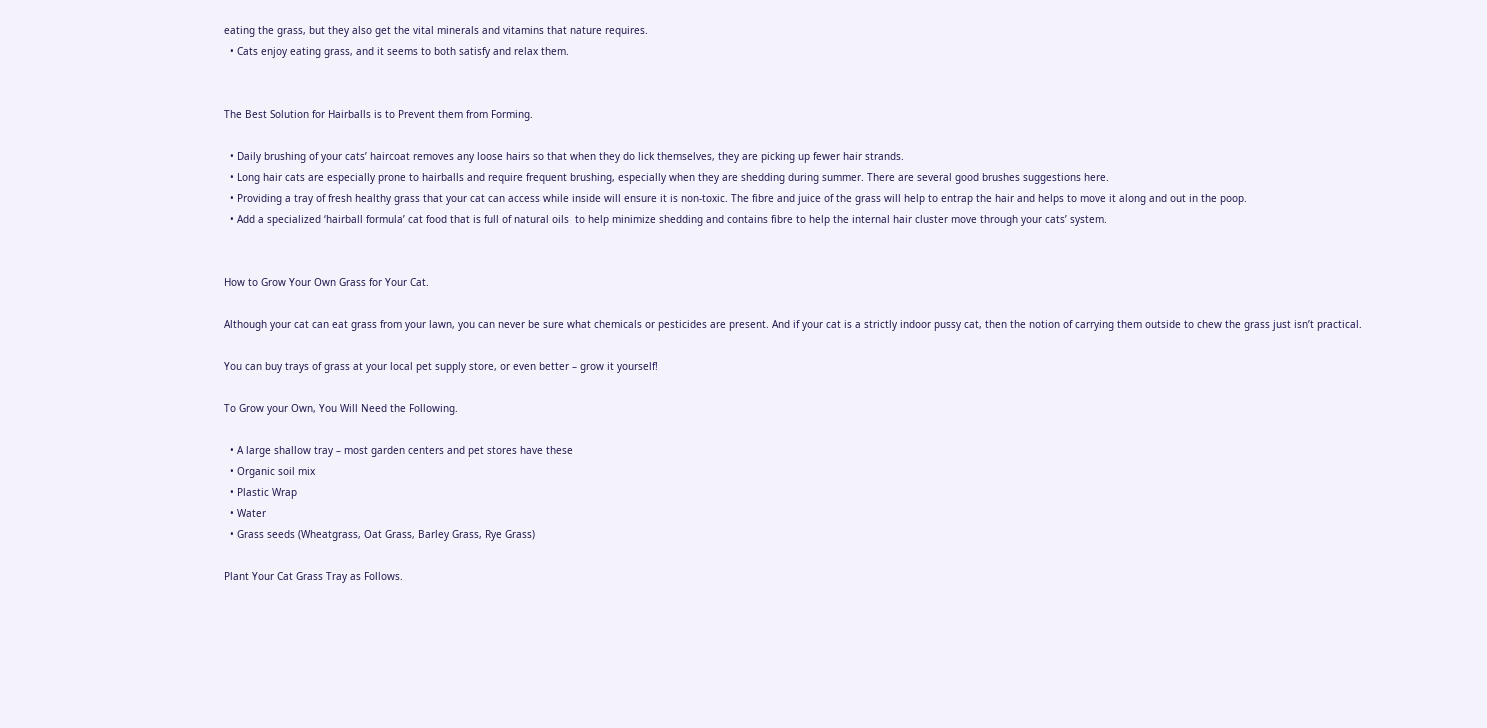eating the grass, but they also get the vital minerals and vitamins that nature requires.
  • Cats enjoy eating grass, and it seems to both satisfy and relax them.


The Best Solution for Hairballs is to Prevent them from Forming.

  • Daily brushing of your cats’ haircoat removes any loose hairs so that when they do lick themselves, they are picking up fewer hair strands.
  • Long hair cats are especially prone to hairballs and require frequent brushing, especially when they are shedding during summer. There are several good brushes suggestions here.
  • Providing a tray of fresh healthy grass that your cat can access while inside will ensure it is non-toxic. The fibre and juice of the grass will help to entrap the hair and helps to move it along and out in the poop.
  • Add a specialized ‘hairball formula’ cat food that is full of natural oils  to help minimize shedding and contains fibre to help the internal hair cluster move through your cats’ system.


How to Grow Your Own Grass for Your Cat.

Although your cat can eat grass from your lawn, you can never be sure what chemicals or pesticides are present. And if your cat is a strictly indoor pussy cat, then the notion of carrying them outside to chew the grass just isn’t practical.

You can buy trays of grass at your local pet supply store, or even better – grow it yourself!

To Grow your Own, You Will Need the Following.

  • A large shallow tray – most garden centers and pet stores have these
  • Organic soil mix
  • Plastic Wrap
  • Water
  • Grass seeds (Wheatgrass, Oat Grass, Barley Grass, Rye Grass)

Plant Your Cat Grass Tray as Follows.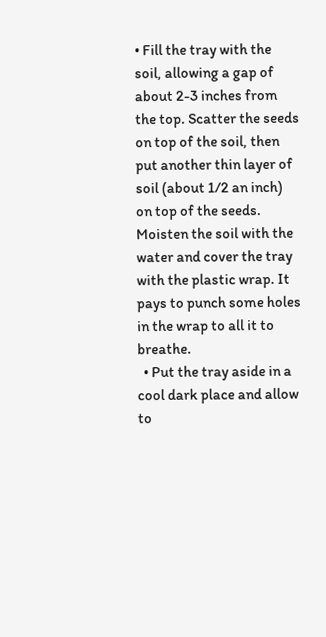• Fill the tray with the soil, allowing a gap of about 2-3 inches from the top. Scatter the seeds on top of the soil, then put another thin layer of soil (about 1/2 an inch) on top of the seeds. Moisten the soil with the water and cover the tray with the plastic wrap. It pays to punch some holes in the wrap to all it to breathe.
  • Put the tray aside in a cool dark place and allow to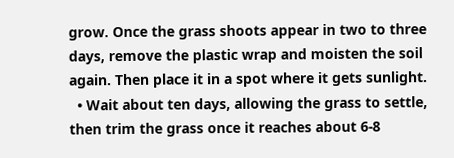grow. Once the grass shoots appear in two to three days, remove the plastic wrap and moisten the soil again. Then place it in a spot where it gets sunlight.
  • Wait about ten days, allowing the grass to settle, then trim the grass once it reaches about 6-8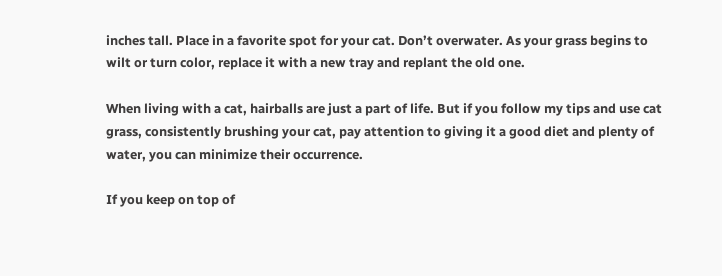inches tall. Place in a favorite spot for your cat. Don’t overwater. As your grass begins to wilt or turn color, replace it with a new tray and replant the old one.

When living with a cat, hairballs are just a part of life. But if you follow my tips and use cat grass, consistently brushing your cat, pay attention to giving it a good diet and plenty of water, you can minimize their occurrence.

If you keep on top of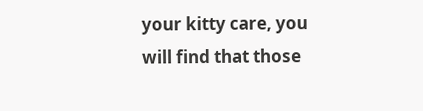your kitty care, you will find that those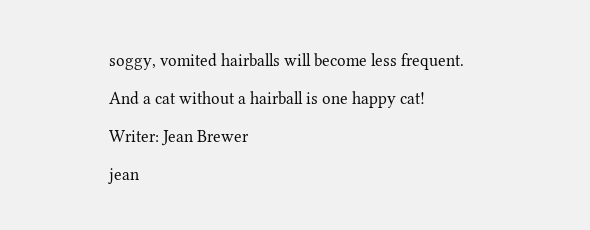soggy, vomited hairballs will become less frequent.

And a cat without a hairball is one happy cat!

Writer: Jean Brewer

jean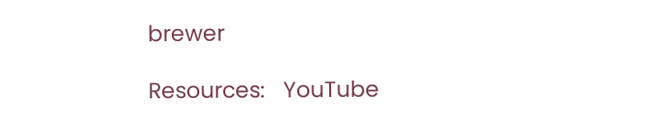brewer

Resources:   YouTube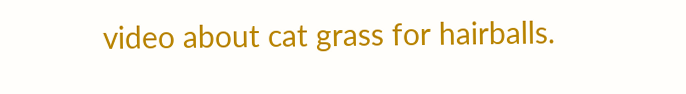video about cat grass for hairballs.